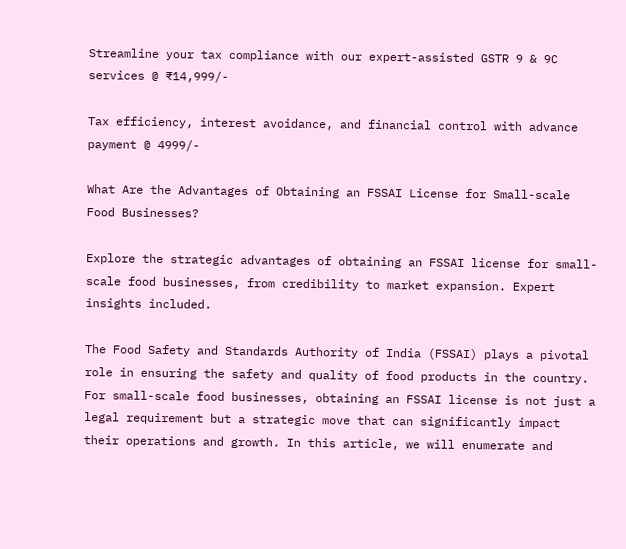Streamline your tax compliance with our expert-assisted GSTR 9 & 9C services @ ₹14,999/-

Tax efficiency, interest avoidance, and financial control with advance payment @ 4999/-

What Are the Advantages of Obtaining an FSSAI License for Small-scale Food Businesses?

Explore the strategic advantages of obtaining an FSSAI license for small-scale food businesses, from credibility to market expansion. Expert insights included.

The Food Safety and Standards Authority of India (FSSAI) plays a pivotal role in ensuring the safety and quality of food products in the country. For small-scale food businesses, obtaining an FSSAI license is not just a legal requirement but a strategic move that can significantly impact their operations and growth. In this article, we will enumerate and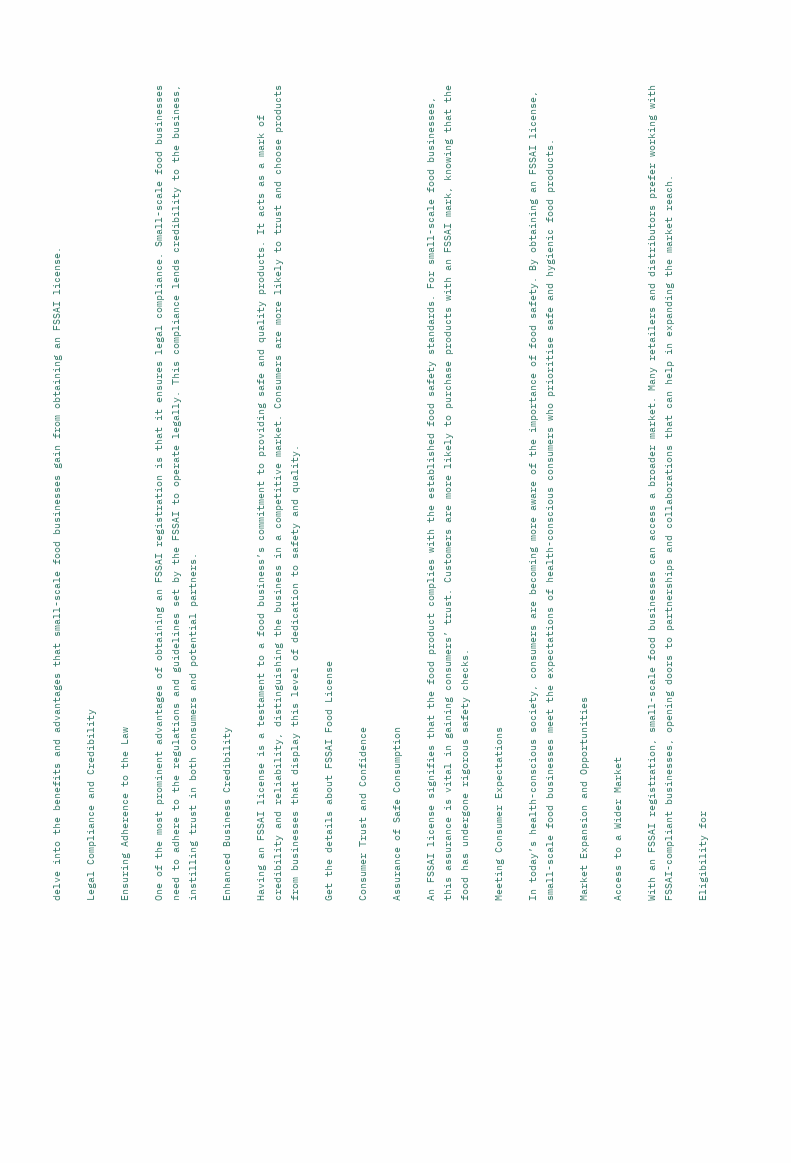delve into the benefits and advantages that small-scale food businesses gain from obtaining an FSSAI license.

Legal Compliance and Credibility

Ensuring Adherence to the Law

One of the most prominent advantages of obtaining an FSSAI registration is that it ensures legal compliance. Small-scale food businesses need to adhere to the regulations and guidelines set by the FSSAI to operate legally. This compliance lends credibility to the business, instilling trust in both consumers and potential partners.

Enhanced Business Credibility

Having an FSSAI license is a testament to a food business’s commitment to providing safe and quality products. It acts as a mark of credibility and reliability, distinguishing the business in a competitive market. Consumers are more likely to trust and choose products from businesses that display this level of dedication to safety and quality.

Get the details about FSSAI Food License

Consumer Trust and Confidence

Assurance of Safe Consumption

An FSSAI license signifies that the food product complies with the established food safety standards. For small-scale food businesses, this assurance is vital in gaining consumers’ trust. Customers are more likely to purchase products with an FSSAI mark, knowing that the food has undergone rigorous safety checks.

Meeting Consumer Expectations

In today’s health-conscious society, consumers are becoming more aware of the importance of food safety. By obtaining an FSSAI license, small-scale food businesses meet the expectations of health-conscious consumers who prioritise safe and hygienic food products.

Market Expansion and Opportunities

Access to a Wider Market

With an FSSAI registration, small-scale food businesses can access a broader market. Many retailers and distributors prefer working with FSSAI-compliant businesses, opening doors to partnerships and collaborations that can help in expanding the market reach.

Eligibility for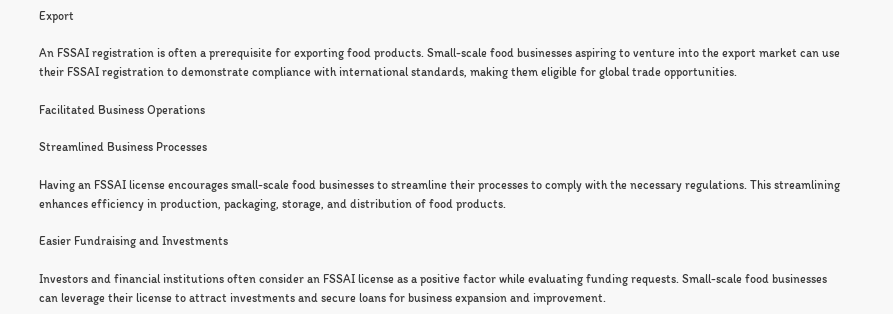Export

An FSSAI registration is often a prerequisite for exporting food products. Small-scale food businesses aspiring to venture into the export market can use their FSSAI registration to demonstrate compliance with international standards, making them eligible for global trade opportunities.

Facilitated Business Operations

Streamlined Business Processes

Having an FSSAI license encourages small-scale food businesses to streamline their processes to comply with the necessary regulations. This streamlining enhances efficiency in production, packaging, storage, and distribution of food products.

Easier Fundraising and Investments

Investors and financial institutions often consider an FSSAI license as a positive factor while evaluating funding requests. Small-scale food businesses can leverage their license to attract investments and secure loans for business expansion and improvement.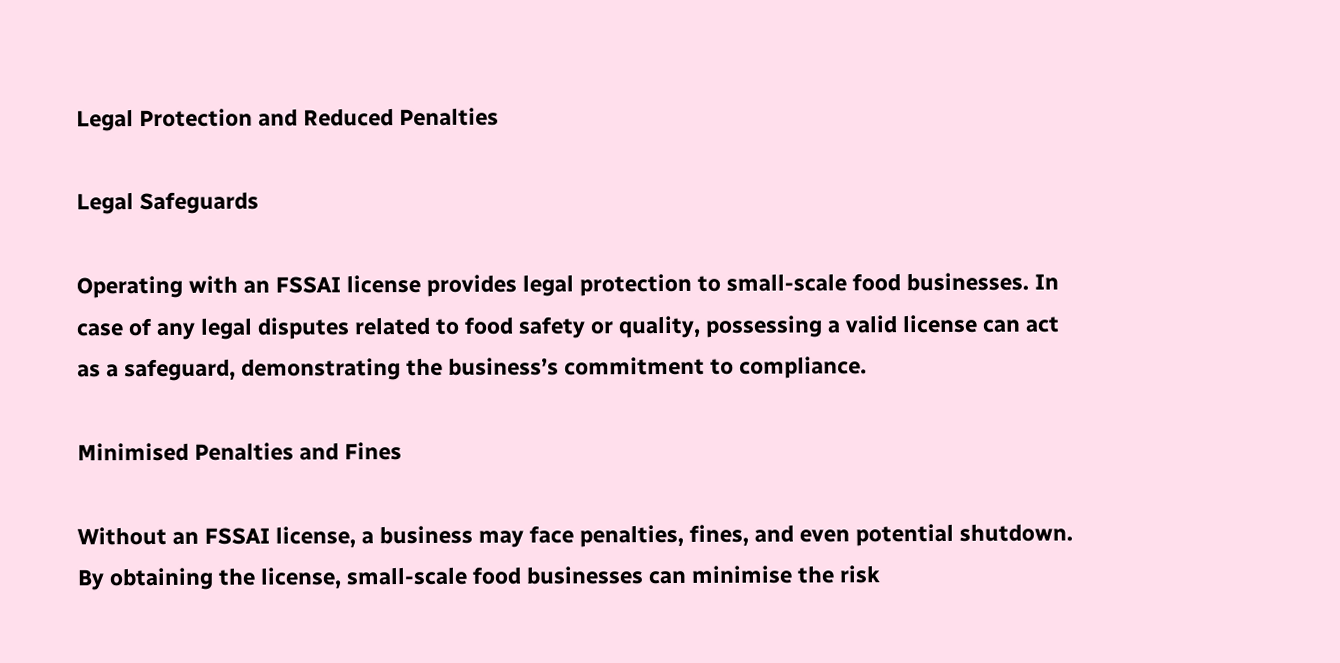Legal Protection and Reduced Penalties

Legal Safeguards

Operating with an FSSAI license provides legal protection to small-scale food businesses. In case of any legal disputes related to food safety or quality, possessing a valid license can act as a safeguard, demonstrating the business’s commitment to compliance.

Minimised Penalties and Fines

Without an FSSAI license, a business may face penalties, fines, and even potential shutdown. By obtaining the license, small-scale food businesses can minimise the risk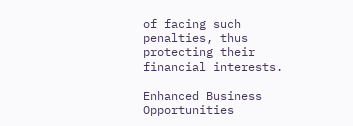of facing such penalties, thus protecting their financial interests.

Enhanced Business Opportunities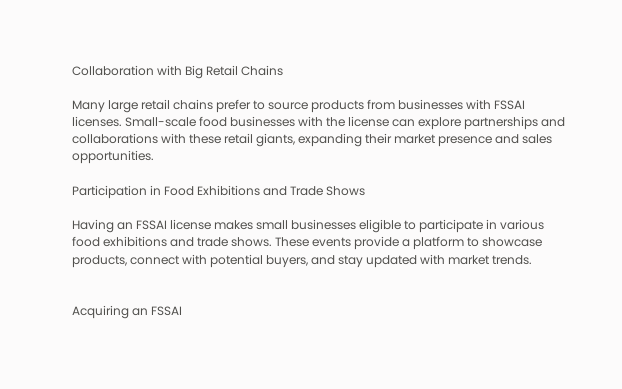Collaboration with Big Retail Chains

Many large retail chains prefer to source products from businesses with FSSAI licenses. Small-scale food businesses with the license can explore partnerships and collaborations with these retail giants, expanding their market presence and sales opportunities.

Participation in Food Exhibitions and Trade Shows

Having an FSSAI license makes small businesses eligible to participate in various food exhibitions and trade shows. These events provide a platform to showcase products, connect with potential buyers, and stay updated with market trends.


Acquiring an FSSAI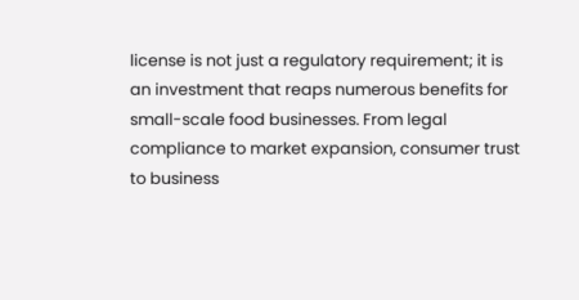license is not just a regulatory requirement; it is an investment that reaps numerous benefits for small-scale food businesses. From legal compliance to market expansion, consumer trust to business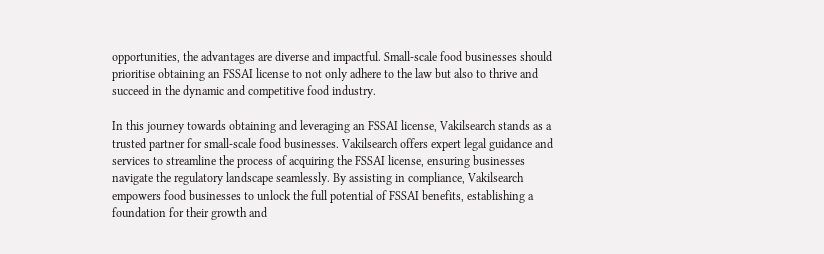opportunities, the advantages are diverse and impactful. Small-scale food businesses should prioritise obtaining an FSSAI license to not only adhere to the law but also to thrive and succeed in the dynamic and competitive food industry.

In this journey towards obtaining and leveraging an FSSAI license, Vakilsearch stands as a trusted partner for small-scale food businesses. Vakilsearch offers expert legal guidance and services to streamline the process of acquiring the FSSAI license, ensuring businesses navigate the regulatory landscape seamlessly. By assisting in compliance, Vakilsearch empowers food businesses to unlock the full potential of FSSAI benefits, establishing a foundation for their growth and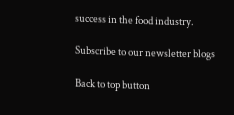success in the food industry.

Subscribe to our newsletter blogs

Back to top button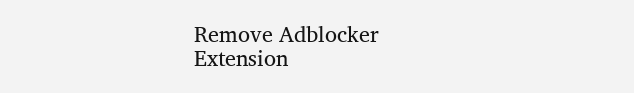Remove Adblocker Extension